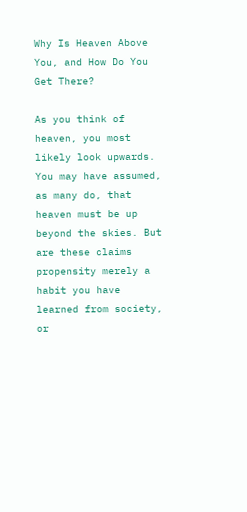Why Is Heaven Above You, and How Do You Get There?

As you think of heaven, you most likely look upwards. You may have assumed, as many do, that heaven must be up beyond the skies. But are these claims propensity merely a habit you have learned from society, or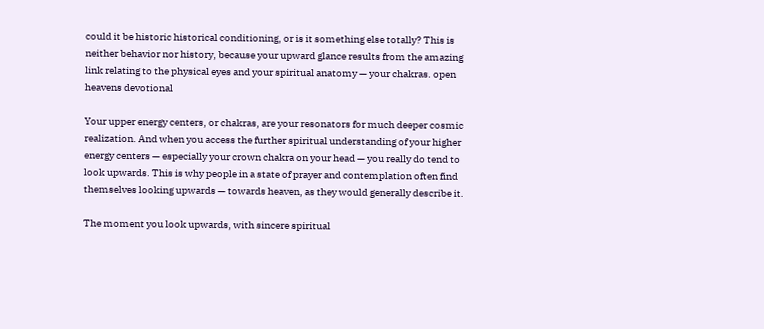could it be historic historical conditioning, or is it something else totally? This is neither behavior nor history, because your upward glance results from the amazing link relating to the physical eyes and your spiritual anatomy — your chakras. open heavens devotional

Your upper energy centers, or chakras, are your resonators for much deeper cosmic realization. And when you access the further spiritual understanding of your higher energy centers — especially your crown chakra on your head — you really do tend to look upwards. This is why people in a state of prayer and contemplation often find themselves looking upwards — towards heaven, as they would generally describe it.

The moment you look upwards, with sincere spiritual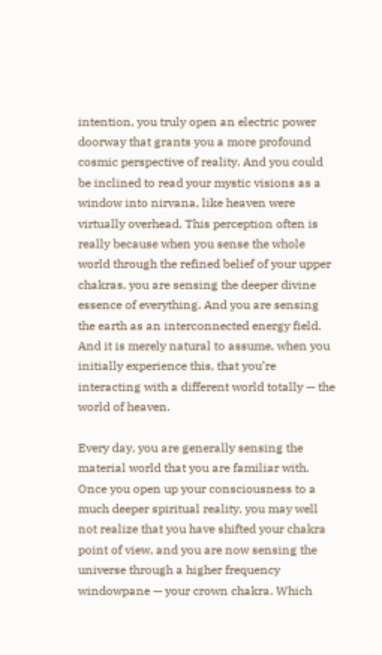intention, you truly open an electric power doorway that grants you a more profound cosmic perspective of reality. And you could be inclined to read your mystic visions as a window into nirvana, like heaven were virtually overhead. This perception often is really because when you sense the whole world through the refined belief of your upper chakras, you are sensing the deeper divine essence of everything. And you are sensing the earth as an interconnected energy field. And it is merely natural to assume, when you initially experience this, that you’re interacting with a different world totally — the world of heaven.

Every day, you are generally sensing the material world that you are familiar with. Once you open up your consciousness to a much deeper spiritual reality, you may well not realize that you have shifted your chakra point of view, and you are now sensing the universe through a higher frequency windowpane — your crown chakra. Which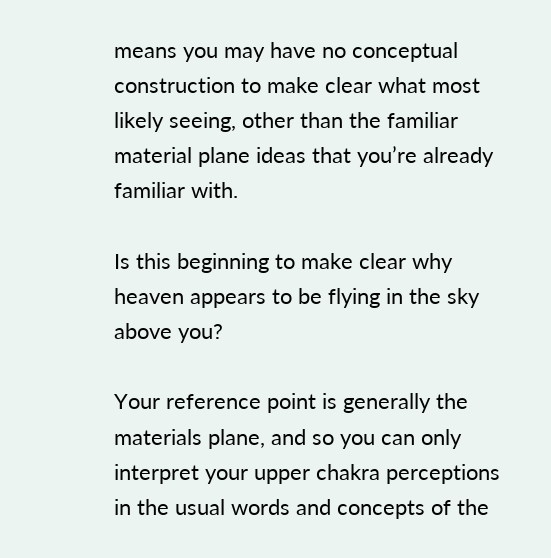means you may have no conceptual construction to make clear what most likely seeing, other than the familiar material plane ideas that you’re already familiar with.

Is this beginning to make clear why heaven appears to be flying in the sky above you?

Your reference point is generally the materials plane, and so you can only interpret your upper chakra perceptions in the usual words and concepts of the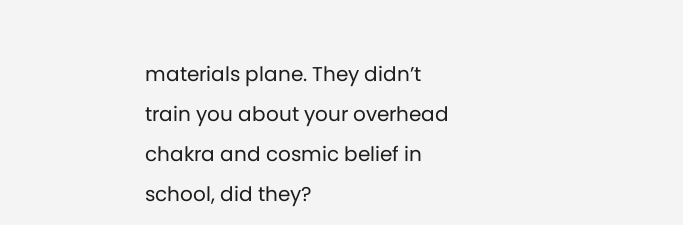materials plane. They didn’t train you about your overhead chakra and cosmic belief in school, did they?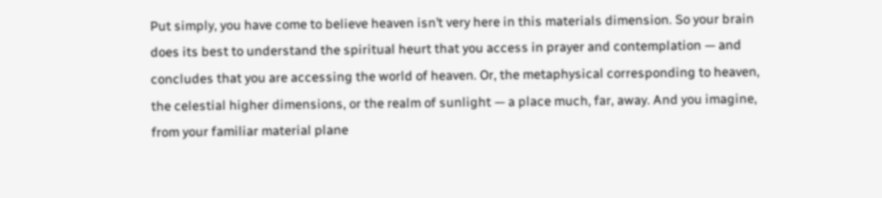Put simply, you have come to believe heaven isn’t very here in this materials dimension. So your brain does its best to understand the spiritual heurt that you access in prayer and contemplation — and concludes that you are accessing the world of heaven. Or, the metaphysical corresponding to heaven, the celestial higher dimensions, or the realm of sunlight — a place much, far, away. And you imagine, from your familiar material plane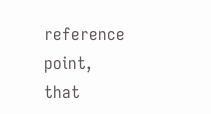reference point, that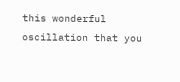this wonderful oscillation that you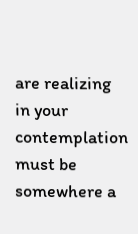are realizing in your contemplation must be somewhere a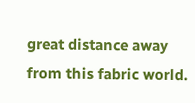great distance away from this fabric world.